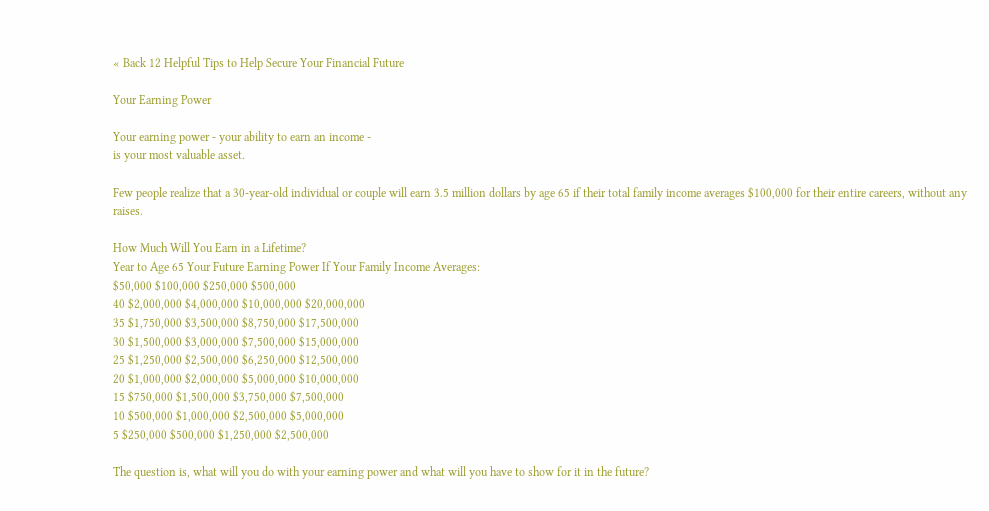« Back 12 Helpful Tips to Help Secure Your Financial Future

Your Earning Power

Your earning power - your ability to earn an income -
is your most valuable asset.

Few people realize that a 30-year-old individual or couple will earn 3.5 million dollars by age 65 if their total family income averages $100,000 for their entire careers, without any raises.

How Much Will You Earn in a Lifetime?
Year to Age 65 Your Future Earning Power If Your Family Income Averages:
$50,000 $100,000 $250,000 $500,000
40 $2,000,000 $4,000,000 $10,000,000 $20,000,000
35 $1,750,000 $3,500,000 $8,750,000 $17,500,000
30 $1,500,000 $3,000,000 $7,500,000 $15,000,000
25 $1,250,000 $2,500,000 $6,250,000 $12,500,000
20 $1,000,000 $2,000,000 $5,000,000 $10,000,000
15 $750,000 $1,500,000 $3,750,000 $7,500,000
10 $500,000 $1,000,000 $2,500,000 $5,000,000
5 $250,000 $500,000 $1,250,000 $2,500,000

The question is, what will you do with your earning power and what will you have to show for it in the future?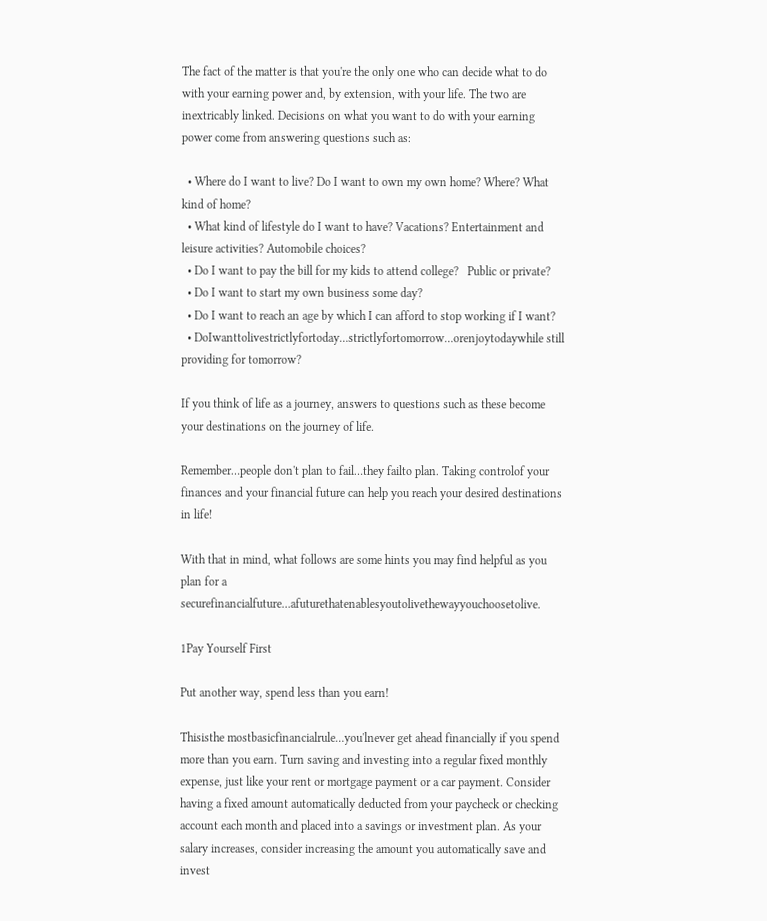The fact of the matter is that you're the only one who can decide what to do with your earning power and, by extension, with your life. The two are inextricably linked. Decisions on what you want to do with your earning power come from answering questions such as:

  • Where do I want to live? Do I want to own my own home? Where? What kind of home?
  • What kind of lifestyle do I want to have? Vacations? Entertainment and leisure activities? Automobile choices?
  • Do I want to pay the bill for my kids to attend college?   Public or private?
  • Do I want to start my own business some day?
  • Do I want to reach an age by which I can afford to stop working if I want?
  • DoIwanttolivestrictlyfortoday…strictlyfortomorrow…orenjoytodaywhile still providing for tomorrow?

If you think of life as a journey, answers to questions such as these become your destinations on the journey of life.

Remember…people don't plan to fail…they failto plan. Taking controlof your finances and your financial future can help you reach your desired destinations in life!

With that in mind, what follows are some hints you may find helpful as you plan for a securefinancialfuture…afuturethatenablesyoutolivethewayyouchoosetolive.

1Pay Yourself First

Put another way, spend less than you earn!

Thisisthe mostbasicfinancialrule…you'lnever get ahead financially if you spend more than you earn. Turn saving and investing into a regular fixed monthly expense, just like your rent or mortgage payment or a car payment. Consider having a fixed amount automatically deducted from your paycheck or checking account each month and placed into a savings or investment plan. As your salary increases, consider increasing the amount you automatically save and invest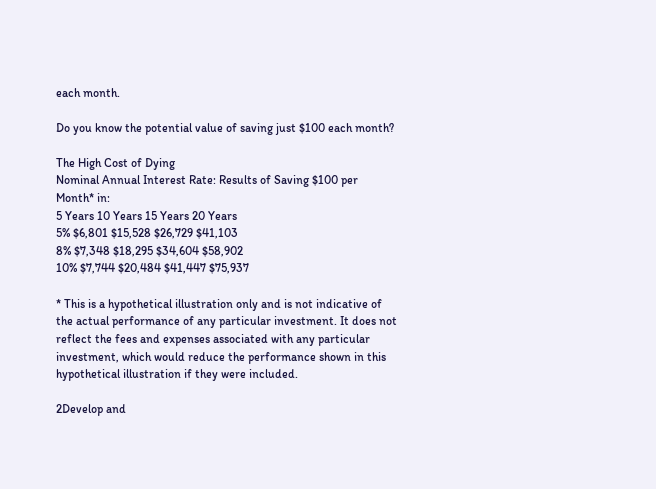each month.

Do you know the potential value of saving just $100 each month?

The High Cost of Dying
Nominal Annual Interest Rate: Results of Saving $100 per Month* in:
5 Years 10 Years 15 Years 20 Years
5% $6,801 $15,528 $26,729 $41,103
8% $7,348 $18,295 $34,604 $58,902
10% $7,744 $20,484 $41,447 $75,937

* This is a hypothetical illustration only and is not indicative of the actual performance of any particular investment. It does not reflect the fees and expenses associated with any particular investment, which would reduce the performance shown in this hypothetical illustration if they were included.

2Develop and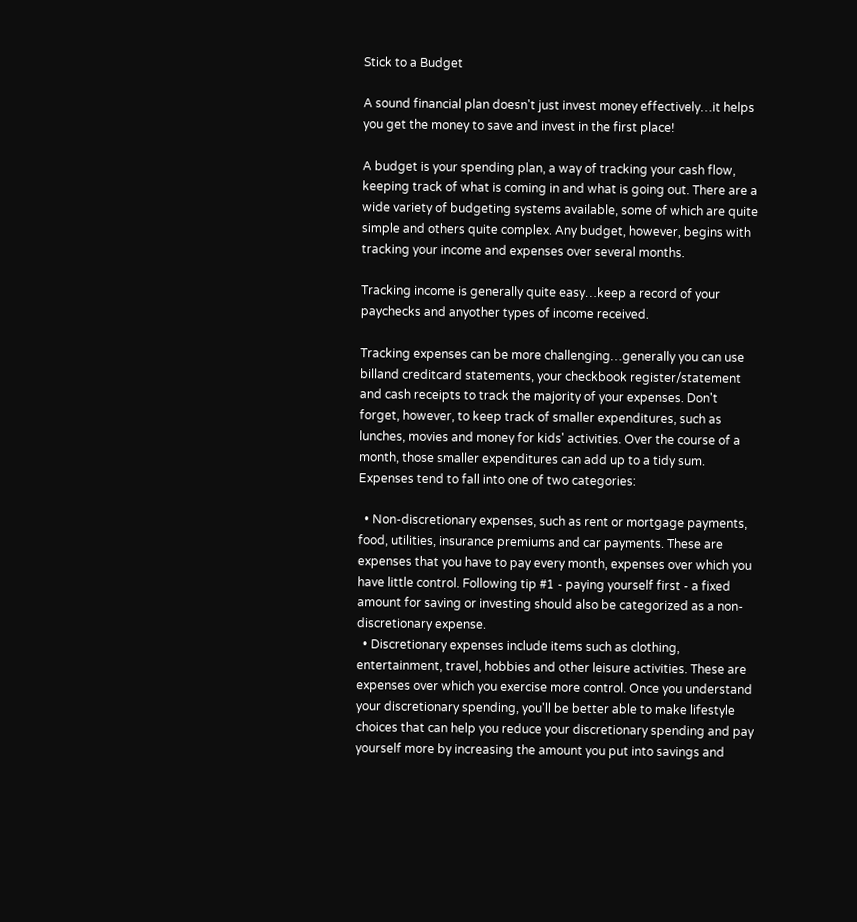Stick to a Budget

A sound financial plan doesn't just invest money effectively…it helps you get the money to save and invest in the first place!

A budget is your spending plan, a way of tracking your cash flow, keeping track of what is coming in and what is going out. There are a wide variety of budgeting systems available, some of which are quite simple and others quite complex. Any budget, however, begins with tracking your income and expenses over several months.

Tracking income is generally quite easy…keep a record of your paychecks and anyother types of income received.

Tracking expenses can be more challenging…generally you can use billand creditcard statements, your checkbook register/statement and cash receipts to track the majority of your expenses. Don't forget, however, to keep track of smaller expenditures, such as lunches, movies and money for kids' activities. Over the course of a month, those smaller expenditures can add up to a tidy sum. Expenses tend to fall into one of two categories:

  • Non-discretionary expenses, such as rent or mortgage payments, food, utilities, insurance premiums and car payments. These are expenses that you have to pay every month, expenses over which you have little control. Following tip #1 - paying yourself first - a fixed amount for saving or investing should also be categorized as a non-discretionary expense.
  • Discretionary expenses include items such as clothing, entertainment, travel, hobbies and other leisure activities. These are expenses over which you exercise more control. Once you understand your discretionary spending, you'll be better able to make lifestyle choices that can help you reduce your discretionary spending and pay yourself more by increasing the amount you put into savings and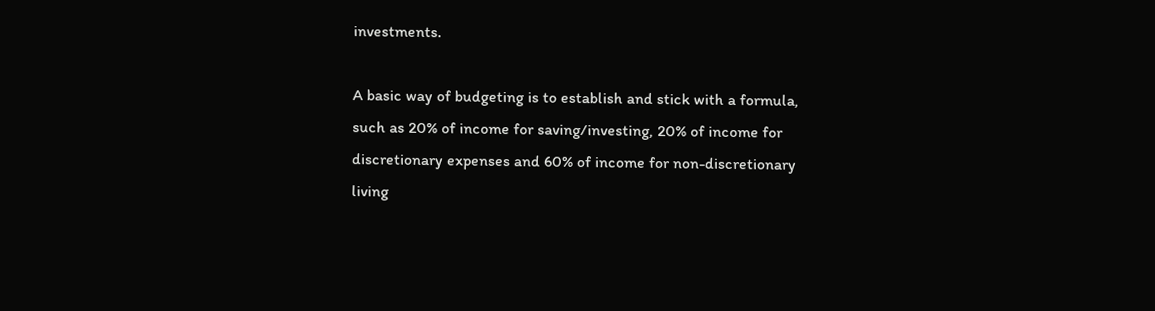investments.

A basic way of budgeting is to establish and stick with a formula, such as 20% of income for saving/investing, 20% of income for discretionary expenses and 60% of income for non-discretionary living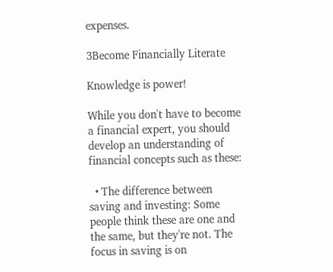expenses.

3Become Financially Literate

Knowledge is power!

While you don't have to become a financial expert, you should develop an understanding of financial concepts such as these:

  • The difference between saving and investing: Some people think these are one and the same, but they're not. The focus in saving is on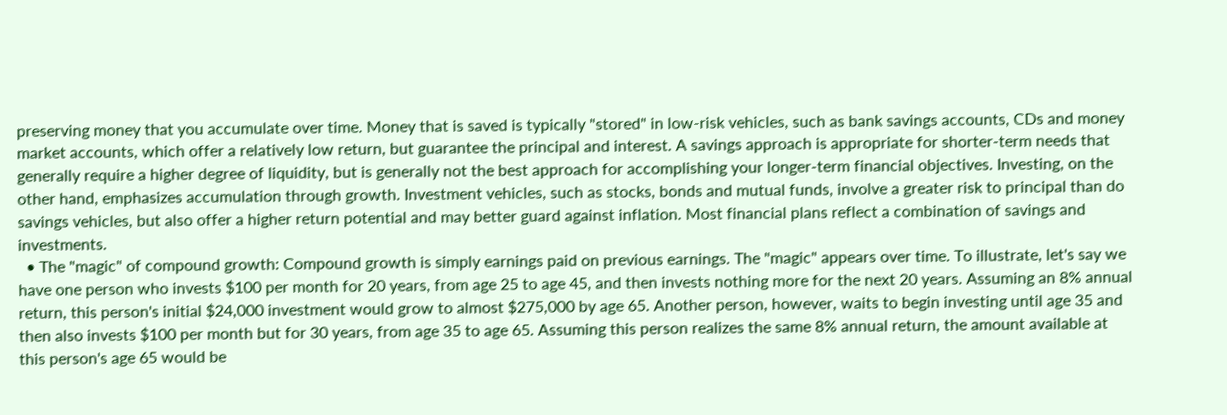preserving money that you accumulate over time. Money that is saved is typically "stored" in low-risk vehicles, such as bank savings accounts, CDs and money market accounts, which offer a relatively low return, but guarantee the principal and interest. A savings approach is appropriate for shorter-term needs that generally require a higher degree of liquidity, but is generally not the best approach for accomplishing your longer-term financial objectives. Investing, on the other hand, emphasizes accumulation through growth. Investment vehicles, such as stocks, bonds and mutual funds, involve a greater risk to principal than do savings vehicles, but also offer a higher return potential and may better guard against inflation. Most financial plans reflect a combination of savings and investments.
  • The "magic" of compound growth: Compound growth is simply earnings paid on previous earnings. The "magic" appears over time. To illustrate, let's say we have one person who invests $100 per month for 20 years, from age 25 to age 45, and then invests nothing more for the next 20 years. Assuming an 8% annual return, this person's initial $24,000 investment would grow to almost $275,000 by age 65. Another person, however, waits to begin investing until age 35 and then also invests $100 per month but for 30 years, from age 35 to age 65. Assuming this person realizes the same 8% annual return, the amount available at this person's age 65 would be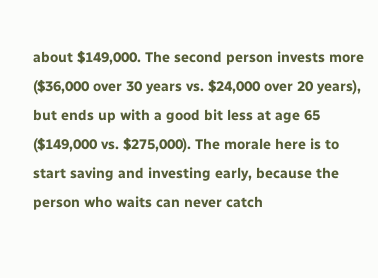about $149,000. The second person invests more ($36,000 over 30 years vs. $24,000 over 20 years), but ends up with a good bit less at age 65 ($149,000 vs. $275,000). The morale here is to start saving and investing early, because the person who waits can never catch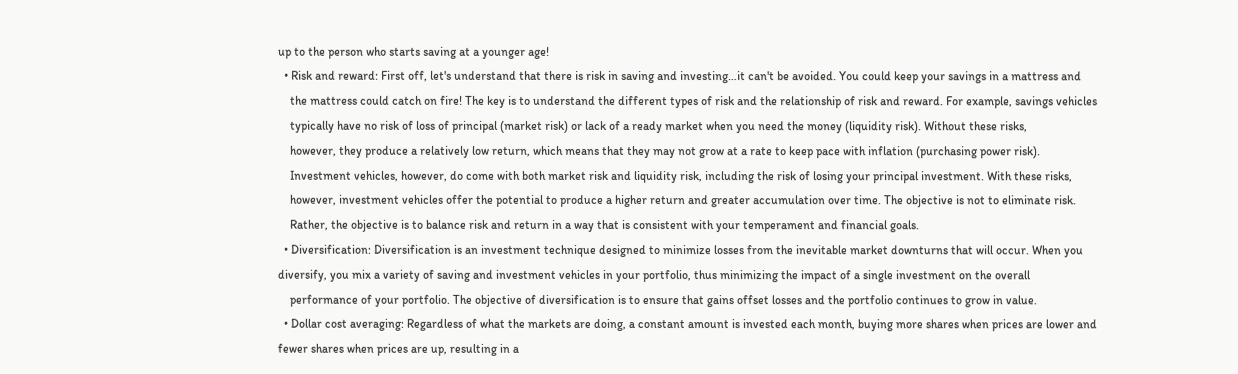up to the person who starts saving at a younger age!
  • Risk and reward: First off, let's understand that there is risk in saving and investing…it can't be avoided. You could keep your savings in a mattress and
    the mattress could catch on fire! The key is to understand the different types of risk and the relationship of risk and reward. For example, savings vehicles
    typically have no risk of loss of principal (market risk) or lack of a ready market when you need the money (liquidity risk). Without these risks,
    however, they produce a relatively low return, which means that they may not grow at a rate to keep pace with inflation (purchasing power risk).
    Investment vehicles, however, do come with both market risk and liquidity risk, including the risk of losing your principal investment. With these risks,
    however, investment vehicles offer the potential to produce a higher return and greater accumulation over time. The objective is not to eliminate risk.
    Rather, the objective is to balance risk and return in a way that is consistent with your temperament and financial goals.
  • Diversification: Diversification is an investment technique designed to minimize losses from the inevitable market downturns that will occur. When you diversify, you mix a variety of saving and investment vehicles in your portfolio, thus minimizing the impact of a single investment on the overall
    performance of your portfolio. The objective of diversification is to ensure that gains offset losses and the portfolio continues to grow in value.
  • Dollar cost averaging: Regardless of what the markets are doing, a constant amount is invested each month, buying more shares when prices are lower and fewer shares when prices are up, resulting in a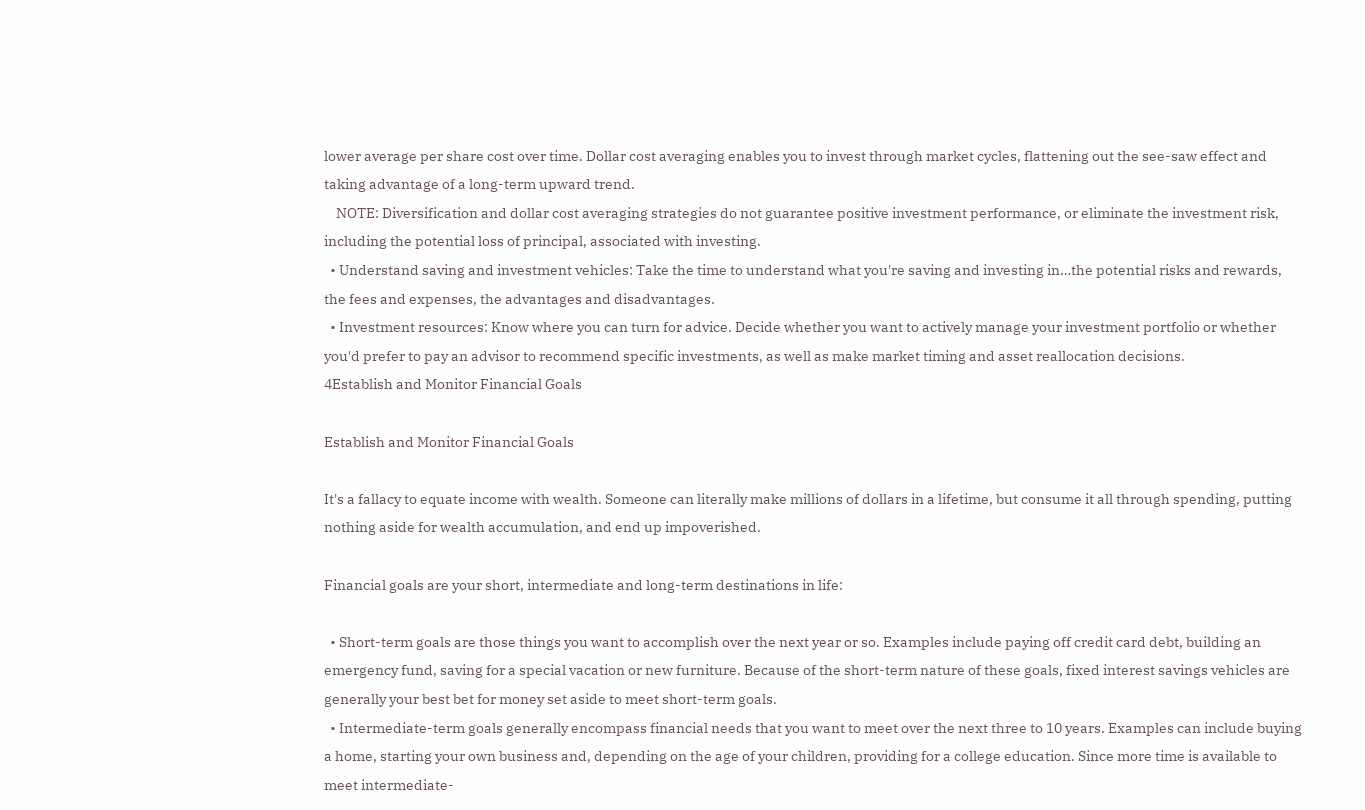lower average per share cost over time. Dollar cost averaging enables you to invest through market cycles, flattening out the see-saw effect and taking advantage of a long-term upward trend.
    NOTE: Diversification and dollar cost averaging strategies do not guarantee positive investment performance, or eliminate the investment risk, including the potential loss of principal, associated with investing.
  • Understand saving and investment vehicles: Take the time to understand what you're saving and investing in…the potential risks and rewards, the fees and expenses, the advantages and disadvantages.
  • Investment resources: Know where you can turn for advice. Decide whether you want to actively manage your investment portfolio or whether you'd prefer to pay an advisor to recommend specific investments, as well as make market timing and asset reallocation decisions.
4Establish and Monitor Financial Goals

Establish and Monitor Financial Goals

It's a fallacy to equate income with wealth. Someone can literally make millions of dollars in a lifetime, but consume it all through spending, putting nothing aside for wealth accumulation, and end up impoverished.

Financial goals are your short, intermediate and long-term destinations in life:

  • Short-term goals are those things you want to accomplish over the next year or so. Examples include paying off credit card debt, building an emergency fund, saving for a special vacation or new furniture. Because of the short-term nature of these goals, fixed interest savings vehicles are generally your best bet for money set aside to meet short-term goals.
  • Intermediate-term goals generally encompass financial needs that you want to meet over the next three to 10 years. Examples can include buying a home, starting your own business and, depending on the age of your children, providing for a college education. Since more time is available to meet intermediate-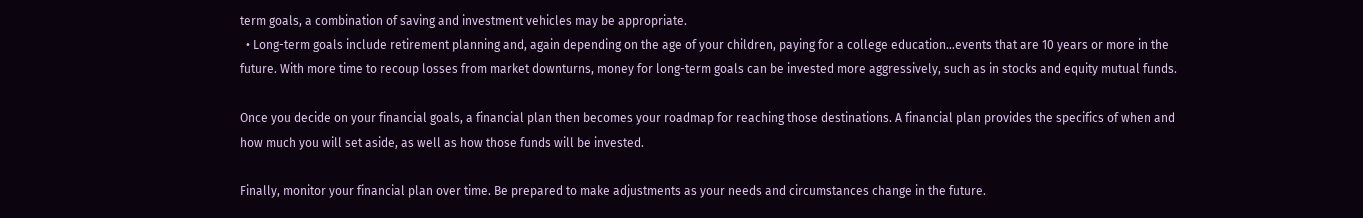term goals, a combination of saving and investment vehicles may be appropriate.
  • Long-term goals include retirement planning and, again depending on the age of your children, paying for a college education…events that are 10 years or more in the future. With more time to recoup losses from market downturns, money for long-term goals can be invested more aggressively, such as in stocks and equity mutual funds.

Once you decide on your financial goals, a financial plan then becomes your roadmap for reaching those destinations. A financial plan provides the specifics of when and how much you will set aside, as well as how those funds will be invested.

Finally, monitor your financial plan over time. Be prepared to make adjustments as your needs and circumstances change in the future.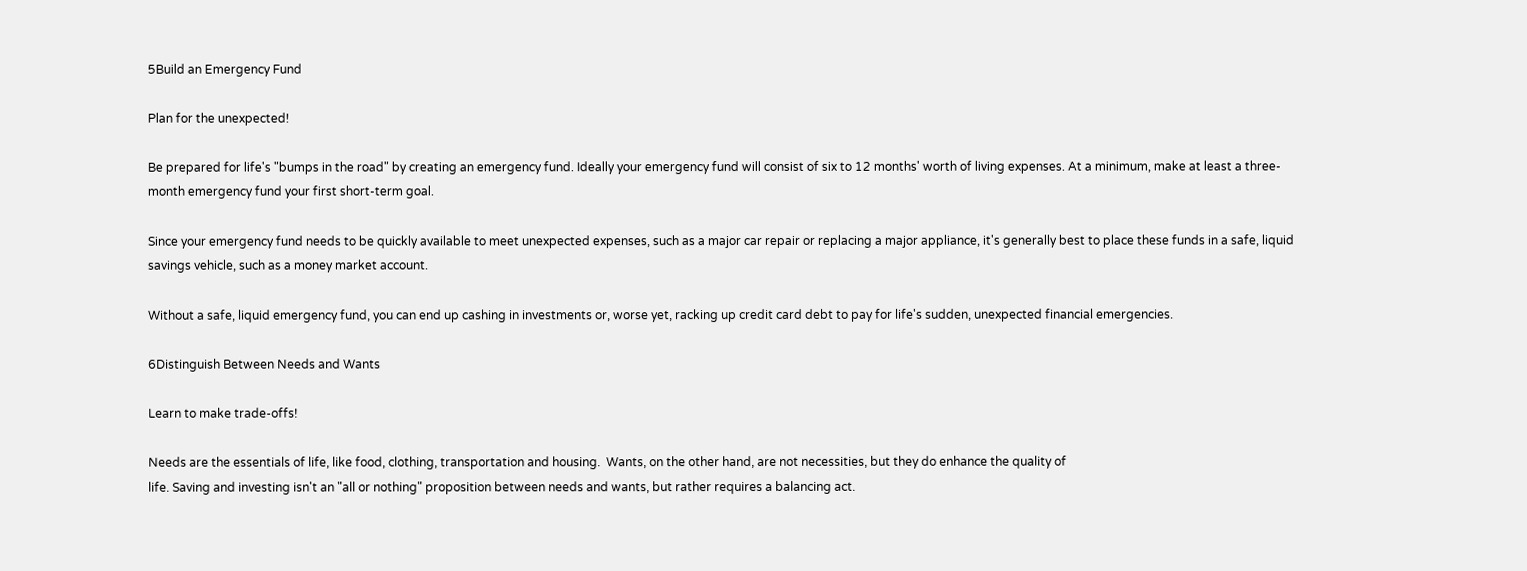5Build an Emergency Fund

Plan for the unexpected!

Be prepared for life's "bumps in the road" by creating an emergency fund. Ideally your emergency fund will consist of six to 12 months' worth of living expenses. At a minimum, make at least a three-month emergency fund your first short-term goal.

Since your emergency fund needs to be quickly available to meet unexpected expenses, such as a major car repair or replacing a major appliance, it's generally best to place these funds in a safe, liquid savings vehicle, such as a money market account.

Without a safe, liquid emergency fund, you can end up cashing in investments or, worse yet, racking up credit card debt to pay for life's sudden, unexpected financial emergencies.

6Distinguish Between Needs and Wants

Learn to make trade-offs!

Needs are the essentials of life, like food, clothing, transportation and housing.  Wants, on the other hand, are not necessities, but they do enhance the quality of
life. Saving and investing isn't an "all or nothing" proposition between needs and wants, but rather requires a balancing act.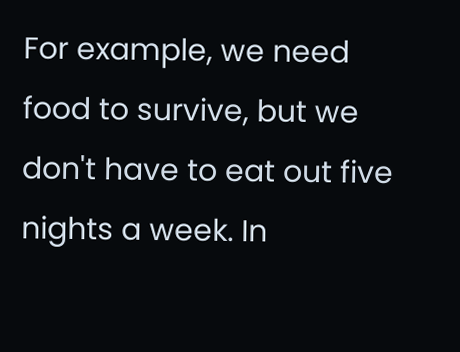For example, we need food to survive, but we don't have to eat out five nights a week. In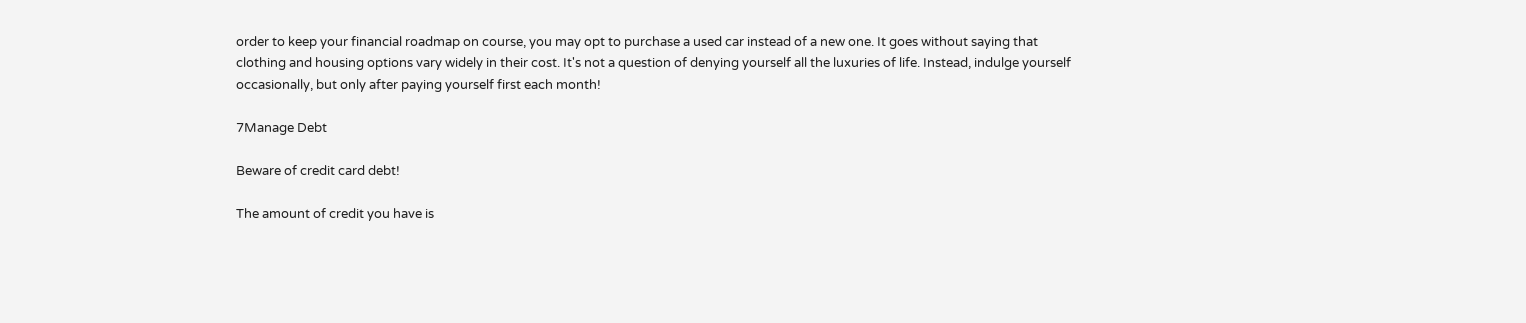order to keep your financial roadmap on course, you may opt to purchase a used car instead of a new one. It goes without saying that clothing and housing options vary widely in their cost. It's not a question of denying yourself all the luxuries of life. Instead, indulge yourself occasionally, but only after paying yourself first each month!

7Manage Debt

Beware of credit card debt!

The amount of credit you have is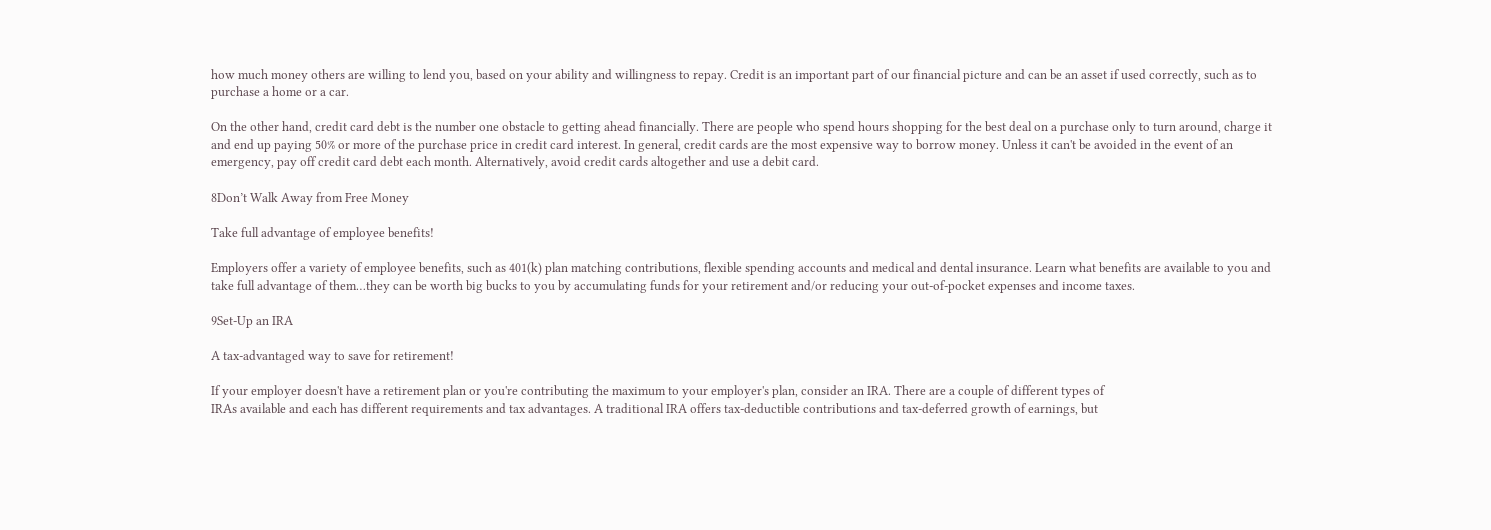how much money others are willing to lend you, based on your ability and willingness to repay. Credit is an important part of our financial picture and can be an asset if used correctly, such as to purchase a home or a car.

On the other hand, credit card debt is the number one obstacle to getting ahead financially. There are people who spend hours shopping for the best deal on a purchase only to turn around, charge it and end up paying 50% or more of the purchase price in credit card interest. In general, credit cards are the most expensive way to borrow money. Unless it can't be avoided in the event of an emergency, pay off credit card debt each month. Alternatively, avoid credit cards altogether and use a debit card.

8Don’t Walk Away from Free Money

Take full advantage of employee benefits!

Employers offer a variety of employee benefits, such as 401(k) plan matching contributions, flexible spending accounts and medical and dental insurance. Learn what benefits are available to you and take full advantage of them…they can be worth big bucks to you by accumulating funds for your retirement and/or reducing your out-of-pocket expenses and income taxes.

9Set-Up an IRA

A tax-advantaged way to save for retirement!

If your employer doesn't have a retirement plan or you're contributing the maximum to your employer's plan, consider an IRA. There are a couple of different types of
IRAs available and each has different requirements and tax advantages. A traditional IRA offers tax-deductible contributions and tax-deferred growth of earnings, but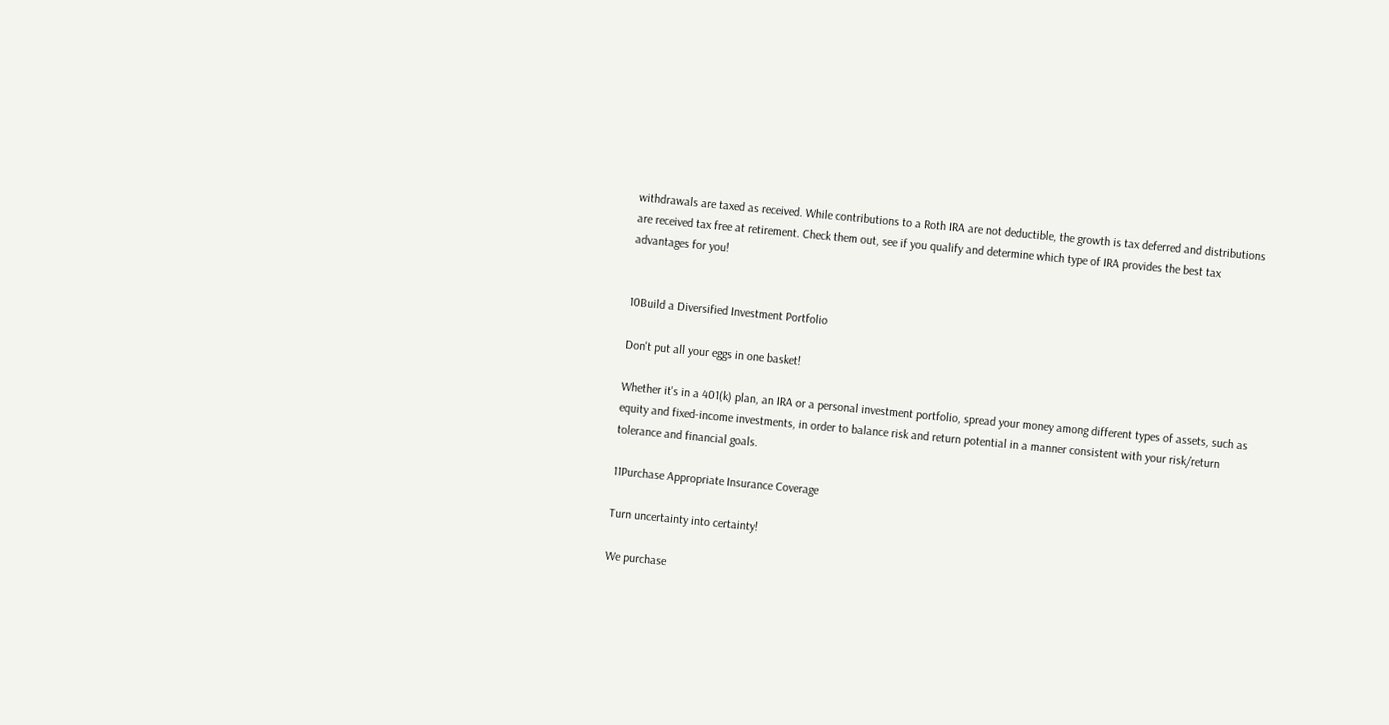withdrawals are taxed as received. While contributions to a Roth IRA are not deductible, the growth is tax deferred and distributions are received tax free at retirement. Check them out, see if you qualify and determine which type of IRA provides the best tax advantages for you!


10Build a Diversified Investment Portfolio

Don't put all your eggs in one basket!

Whether it's in a 401(k) plan, an IRA or a personal investment portfolio, spread your money among different types of assets, such as equity and fixed-income investments, in order to balance risk and return potential in a manner consistent with your risk/return tolerance and financial goals.

11Purchase Appropriate Insurance Coverage

Turn uncertainty into certainty!

We purchase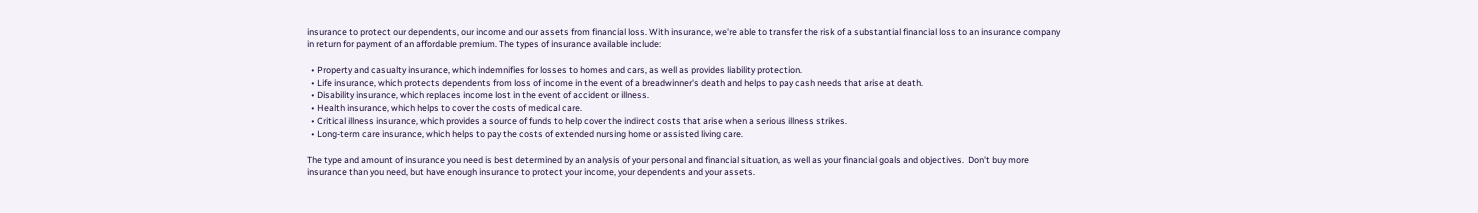insurance to protect our dependents, our income and our assets from financial loss. With insurance, we're able to transfer the risk of a substantial financial loss to an insurance company in return for payment of an affordable premium. The types of insurance available include:

  • Property and casualty insurance, which indemnifies for losses to homes and cars, as well as provides liability protection.
  • Life insurance, which protects dependents from loss of income in the event of a breadwinner's death and helps to pay cash needs that arise at death.
  • Disability insurance, which replaces income lost in the event of accident or illness.
  • Health insurance, which helps to cover the costs of medical care.
  • Critical illness insurance, which provides a source of funds to help cover the indirect costs that arise when a serious illness strikes.
  • Long-term care insurance, which helps to pay the costs of extended nursing home or assisted living care.

The type and amount of insurance you need is best determined by an analysis of your personal and financial situation, as well as your financial goals and objectives.  Don't buy more insurance than you need, but have enough insurance to protect your income, your dependents and your assets.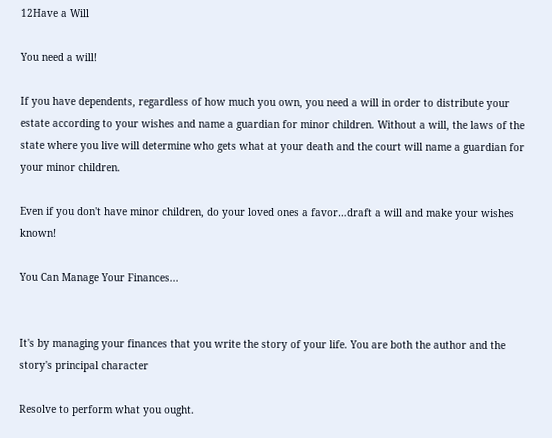12Have a Will

You need a will!

If you have dependents, regardless of how much you own, you need a will in order to distribute your estate according to your wishes and name a guardian for minor children. Without a will, the laws of the state where you live will determine who gets what at your death and the court will name a guardian for your minor children.

Even if you don't have minor children, do your loved ones a favor…draft a will and make your wishes known!

You Can Manage Your Finances...


It's by managing your finances that you write the story of your life. You are both the author and the story's principal character

Resolve to perform what you ought.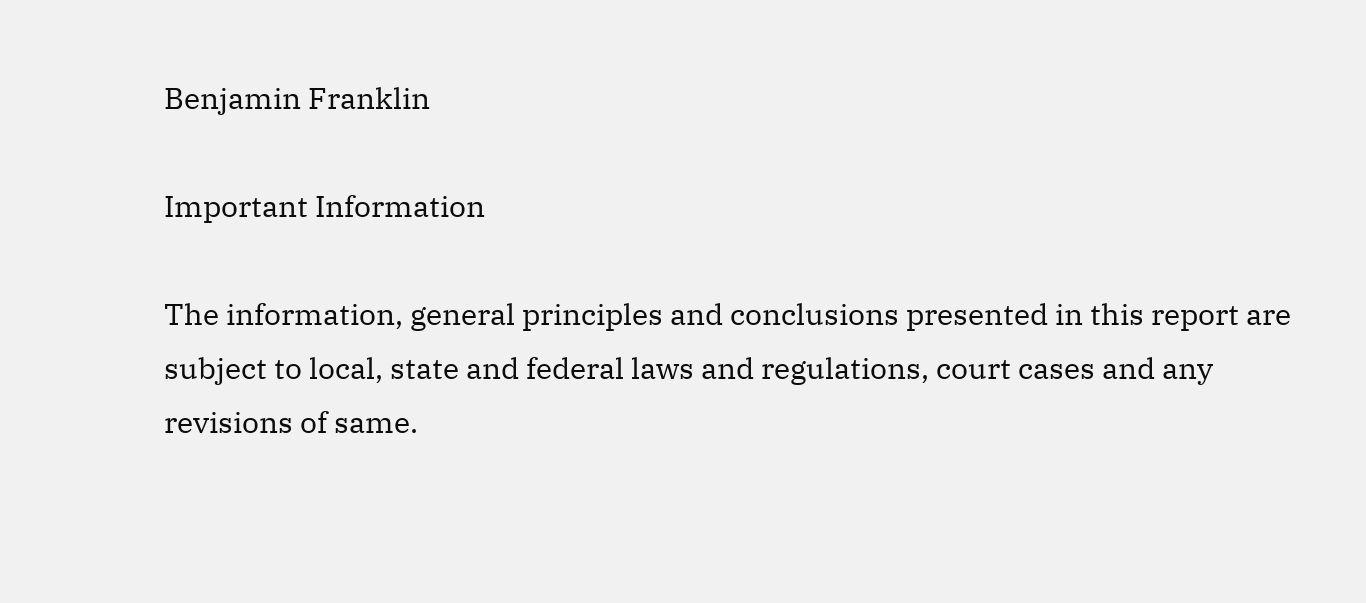Benjamin Franklin

Important Information

The information, general principles and conclusions presented in this report are subject to local, state and federal laws and regulations, court cases and any revisions of same.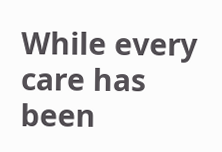While every care has been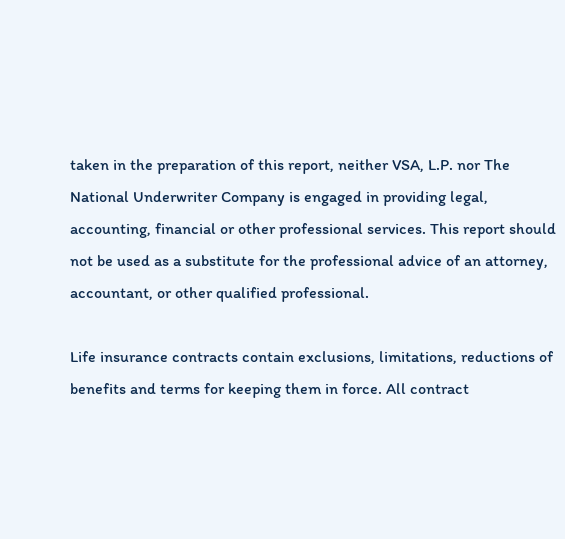taken in the preparation of this report, neither VSA, L.P. nor The National Underwriter Company is engaged in providing legal, accounting, financial or other professional services. This report should not be used as a substitute for the professional advice of an attorney, accountant, or other qualified professional.

Life insurance contracts contain exclusions, limitations, reductions of benefits and terms for keeping them in force. All contract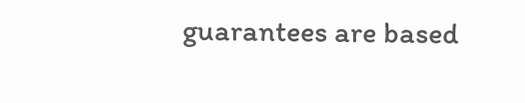guarantees are based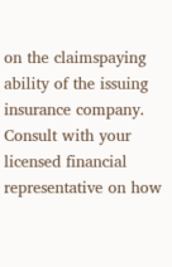on the claimspaying ability of the issuing insurance company. Consult with your licensed financial representative on how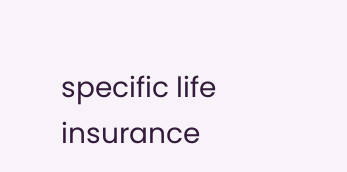specific life insurance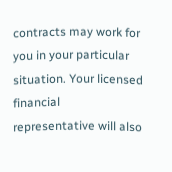contracts may work for you in your particular situation. Your licensed financial representative will also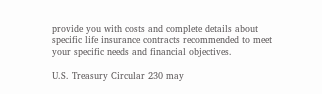provide you with costs and complete details about specific life insurance contracts recommended to meet your specific needs and financial objectives.

U.S. Treasury Circular 230 may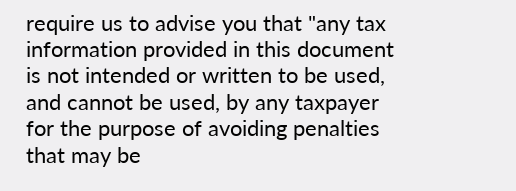require us to advise you that "any tax information provided in this document is not intended or written to be used, and cannot be used, by any taxpayer for the purpose of avoiding penalties that may be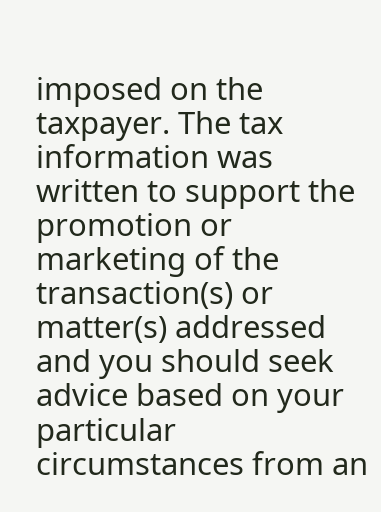imposed on the taxpayer. The tax information was written to support the promotion or marketing of the transaction(s) or matter(s) addressed and you should seek advice based on your particular circumstances from an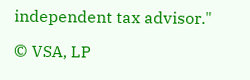independent tax advisor."

© VSA, LP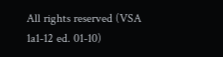All rights reserved (VSA 1a1-12 ed. 01-10)